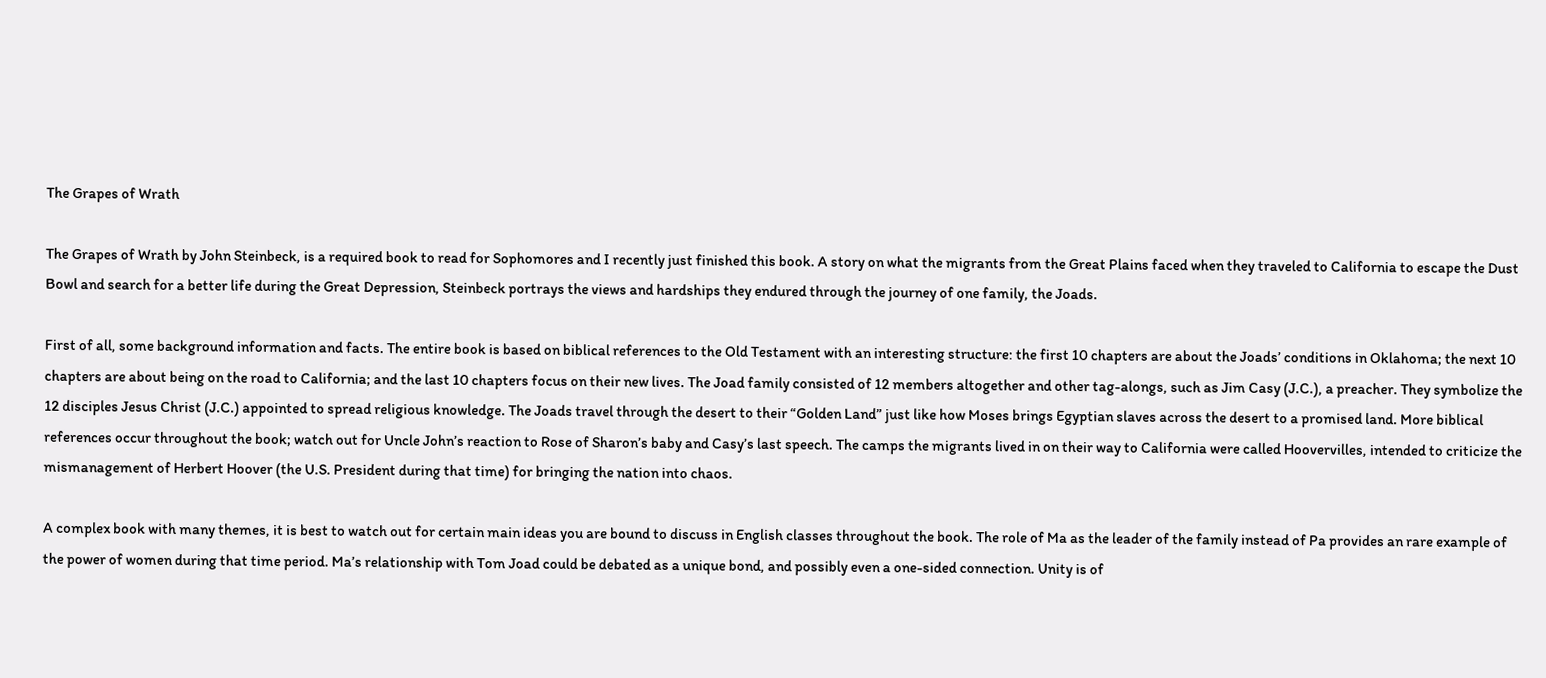The Grapes of Wrath

The Grapes of Wrath by John Steinbeck, is a required book to read for Sophomores and I recently just finished this book. A story on what the migrants from the Great Plains faced when they traveled to California to escape the Dust Bowl and search for a better life during the Great Depression, Steinbeck portrays the views and hardships they endured through the journey of one family, the Joads.

First of all, some background information and facts. The entire book is based on biblical references to the Old Testament with an interesting structure: the first 10 chapters are about the Joads’ conditions in Oklahoma; the next 10 chapters are about being on the road to California; and the last 10 chapters focus on their new lives. The Joad family consisted of 12 members altogether and other tag-alongs, such as Jim Casy (J.C.), a preacher. They symbolize the 12 disciples Jesus Christ (J.C.) appointed to spread religious knowledge. The Joads travel through the desert to their “Golden Land” just like how Moses brings Egyptian slaves across the desert to a promised land. More biblical references occur throughout the book; watch out for Uncle John’s reaction to Rose of Sharon’s baby and Casy’s last speech. The camps the migrants lived in on their way to California were called Hoovervilles, intended to criticize the mismanagement of Herbert Hoover (the U.S. President during that time) for bringing the nation into chaos.

A complex book with many themes, it is best to watch out for certain main ideas you are bound to discuss in English classes throughout the book. The role of Ma as the leader of the family instead of Pa provides an rare example of the power of women during that time period. Ma’s relationship with Tom Joad could be debated as a unique bond, and possibly even a one-sided connection. Unity is of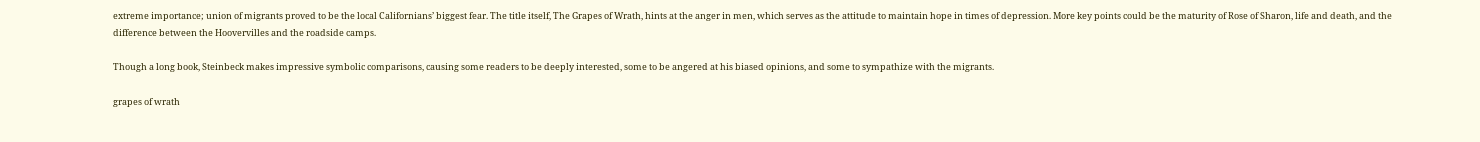extreme importance; union of migrants proved to be the local Californians’ biggest fear. The title itself, The Grapes of Wrath, hints at the anger in men, which serves as the attitude to maintain hope in times of depression. More key points could be the maturity of Rose of Sharon, life and death, and the difference between the Hoovervilles and the roadside camps.

Though a long book, Steinbeck makes impressive symbolic comparisons, causing some readers to be deeply interested, some to be angered at his biased opinions, and some to sympathize with the migrants.

grapes of wrath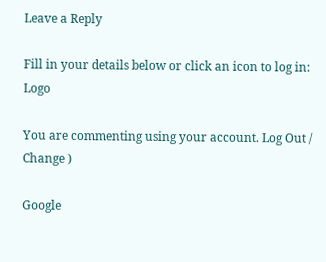Leave a Reply

Fill in your details below or click an icon to log in: Logo

You are commenting using your account. Log Out /  Change )

Google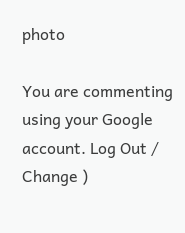photo

You are commenting using your Google account. Log Out /  Change )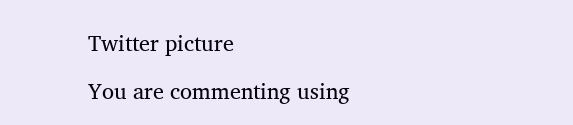Twitter picture

You are commenting using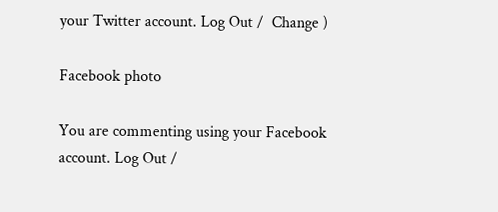your Twitter account. Log Out /  Change )

Facebook photo

You are commenting using your Facebook account. Log Out /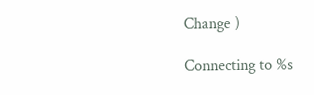Change )

Connecting to %s